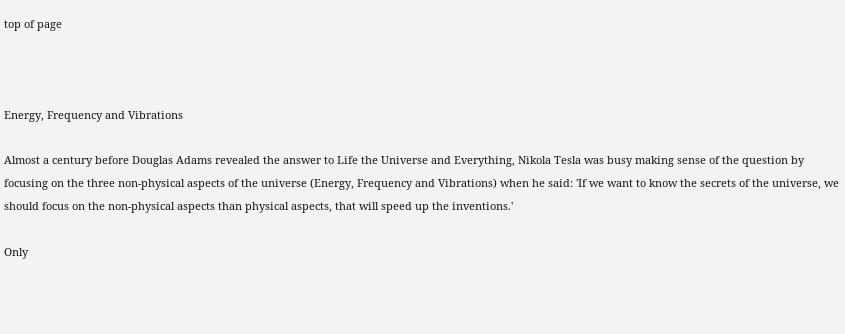top of page



Energy, Frequency and Vibrations

Almost a century before Douglas Adams revealed the answer to Life the Universe and Everything, Nikola Tesla was busy making sense of the question by focusing on the three non-physical aspects of the universe (Energy, Frequency and Vibrations) when he said: 'If we want to know the secrets of the universe, we should focus on the non-physical aspects than physical aspects, that will speed up the inventions.'

Only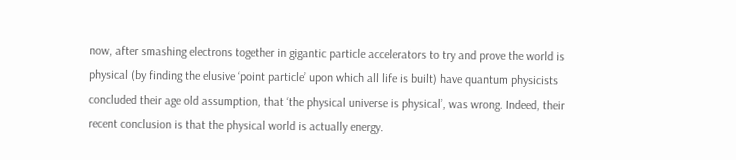now, after smashing electrons together in gigantic particle accelerators to try and prove the world is physical (by finding the elusive ‘point particle’ upon which all life is built) have quantum physicists concluded their age old assumption, that ‘the physical universe is physical’, was wrong. Indeed, their recent conclusion is that the physical world is actually energy.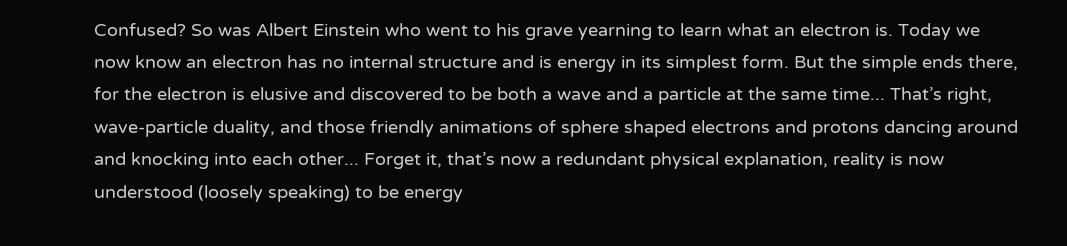Confused? So was Albert Einstein who went to his grave yearning to learn what an electron is. Today we now know an electron has no internal structure and is energy in its simplest form. But the simple ends there, for the electron is elusive and discovered to be both a wave and a particle at the same time... That’s right, wave-particle duality, and those friendly animations of sphere shaped electrons and protons dancing around and knocking into each other... Forget it, that’s now a redundant physical explanation, reality is now understood (loosely speaking) to be energy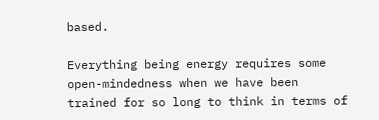based.

Everything being energy requires some open-mindedness when we have been trained for so long to think in terms of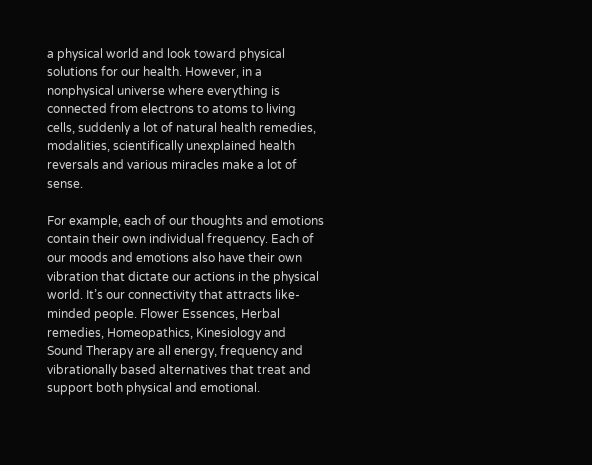a physical world and look toward physical solutions for our health. However, in a nonphysical universe where everything is connected from electrons to atoms to living cells, suddenly a lot of natural health remedies, modalities, scientifically unexplained health reversals and various miracles make a lot of sense.

For example, each of our thoughts and emotions contain their own individual frequency. Each of our moods and emotions also have their own vibration that dictate our actions in the physical world. It’s our connectivity that attracts like-minded people. Flower Essences, Herbal remedies, Homeopathics, Kinesiology and Sound Therapy are all energy, frequency and vibrationally based alternatives that treat and support both physical and emotional.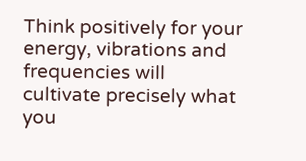Think positively for your energy, vibrations and frequencies will cultivate precisely what you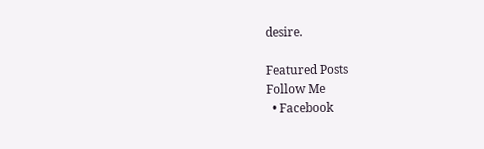desire.

Featured Posts
Follow Me
  • Facebook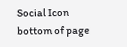Social Icon
bottom of page